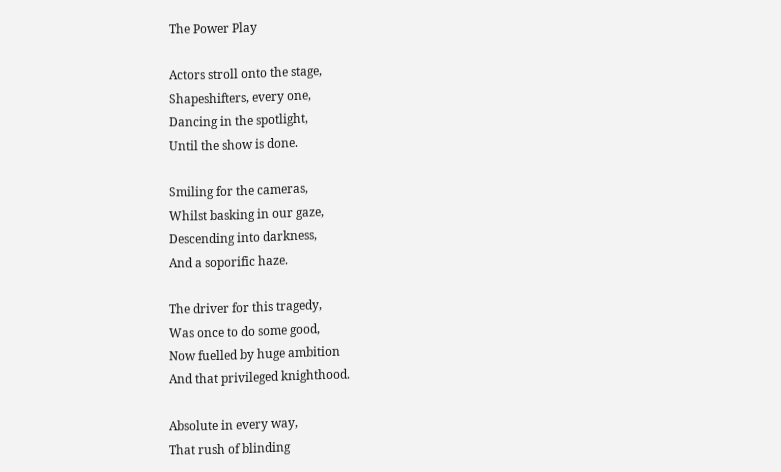The Power Play

Actors stroll onto the stage,
Shapeshifters, every one,
Dancing in the spotlight,
Until the show is done.

Smiling for the cameras,
Whilst basking in our gaze,
Descending into darkness,
And a soporific haze.

The driver for this tragedy,
Was once to do some good,
Now fuelled by huge ambition
And that privileged knighthood.

Absolute in every way,
That rush of blinding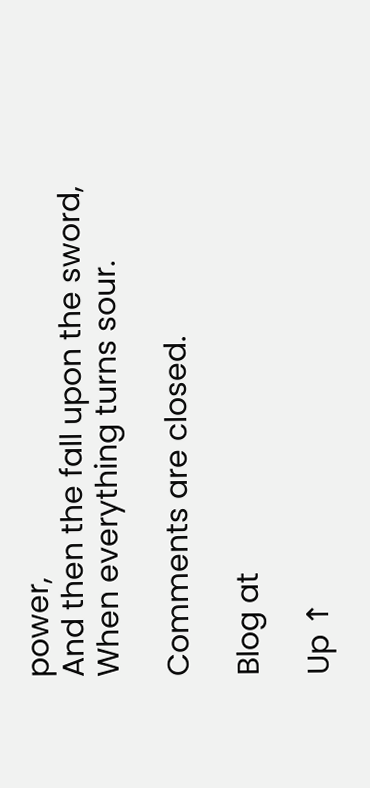power,
And then the fall upon the sword,
When everything turns sour.

Comments are closed.

Blog at

Up ↑